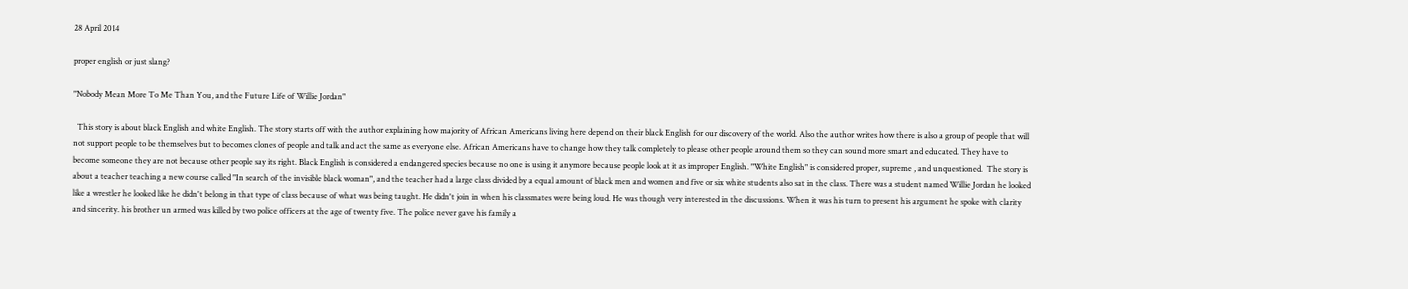28 April 2014

proper english or just slang?

"Nobody Mean More To Me Than You, and the Future Life of Willie Jordan"

  This story is about black English and white English. The story starts off with the author explaining how majority of African Americans living here depend on their black English for our discovery of the world. Also the author writes how there is also a group of people that will not support people to be themselves but to becomes clones of people and talk and act the same as everyone else. African Americans have to change how they talk completely to please other people around them so they can sound more smart and educated. They have to become someone they are not because other people say its right. Black English is considered a endangered species because no one is using it anymore because people look at it as improper English. "White English" is considered proper, supreme , and unquestioned.  The story is about a teacher teaching a new course called "In search of the invisible black woman", and the teacher had a large class divided by a equal amount of black men and women and five or six white students also sat in the class. There was a student named Willie Jordan he looked like a wrestler he looked like he didn't belong in that type of class because of what was being taught. He didn't join in when his classmates were being loud. He was though very interested in the discussions. When it was his turn to present his argument he spoke with clarity and sincerity. his brother un armed was killed by two police officers at the age of twenty five. The police never gave his family a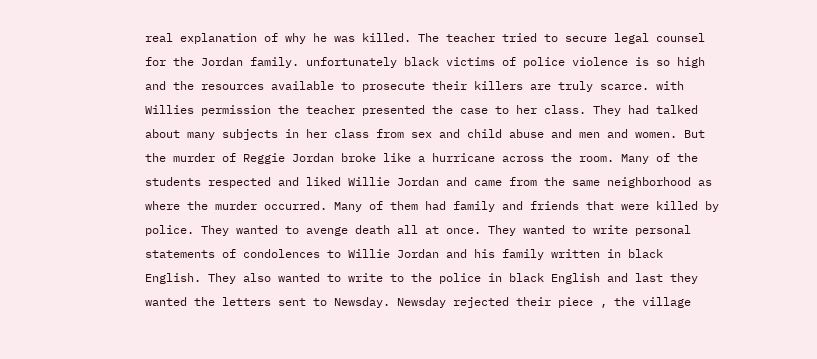real explanation of why he was killed. The teacher tried to secure legal counsel for the Jordan family. unfortunately black victims of police violence is so high and the resources available to prosecute their killers are truly scarce. with Willies permission the teacher presented the case to her class. They had talked about many subjects in her class from sex and child abuse and men and women. But the murder of Reggie Jordan broke like a hurricane across the room. Many of the students respected and liked Willie Jordan and came from the same neighborhood as where the murder occurred. Many of them had family and friends that were killed by police. They wanted to avenge death all at once. They wanted to write personal statements of condolences to Willie Jordan and his family written in black English. They also wanted to write to the police in black English and last they wanted the letters sent to Newsday. Newsday rejected their piece , the village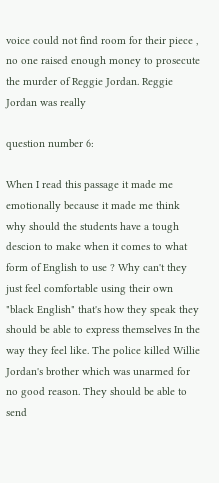voice could not find room for their piece , no one raised enough money to prosecute the murder of Reggie Jordan. Reggie Jordan was really

question number 6:

When I read this passage it made me emotionally because it made me think why should the students have a tough descion to make when it comes to what form of English to use ? Why can't they just feel comfortable using their own "black English" that's how they speak they should be able to express themselves In the way they feel like. The police killed Willie Jordan's brother which was unarmed for no good reason. They should be able to send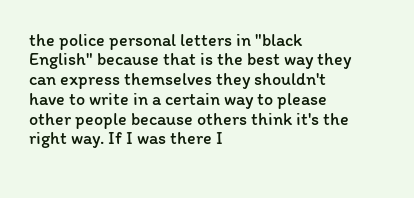the police personal letters in "black English" because that is the best way they can express themselves they shouldn't have to write in a certain way to please other people because others think it's the right way. If I was there I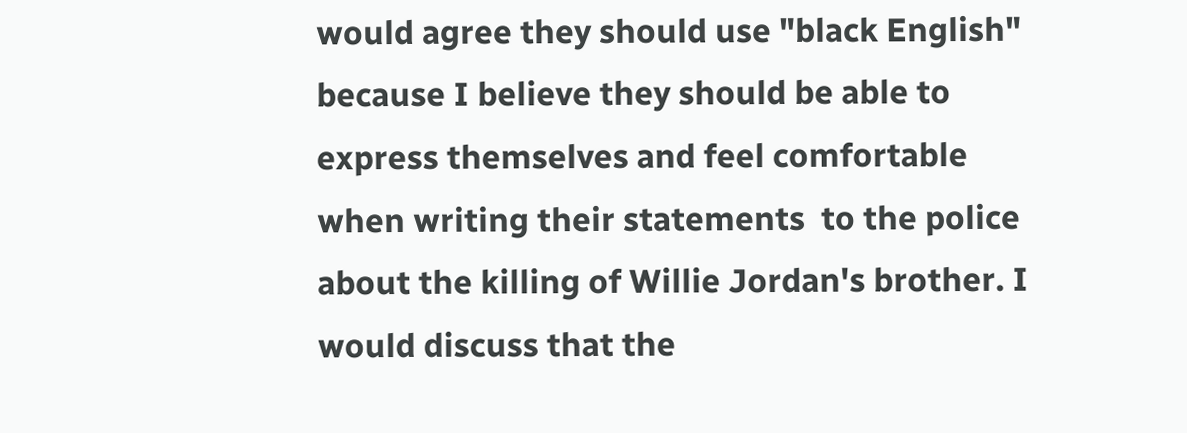would agree they should use "black English" because I believe they should be able to express themselves and feel comfortable when writing their statements  to the police about the killing of Willie Jordan's brother. I would discuss that the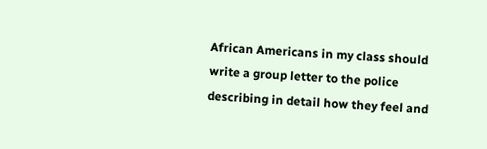African Americans in my class should write a group letter to the police describing in detail how they feel and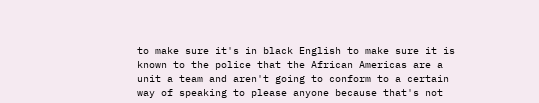to make sure it's in black English to make sure it is known to the police that the African Americas are a unit a team and aren't going to conform to a certain way of speaking to please anyone because that's not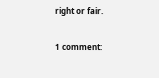right or fair.

1 comment: